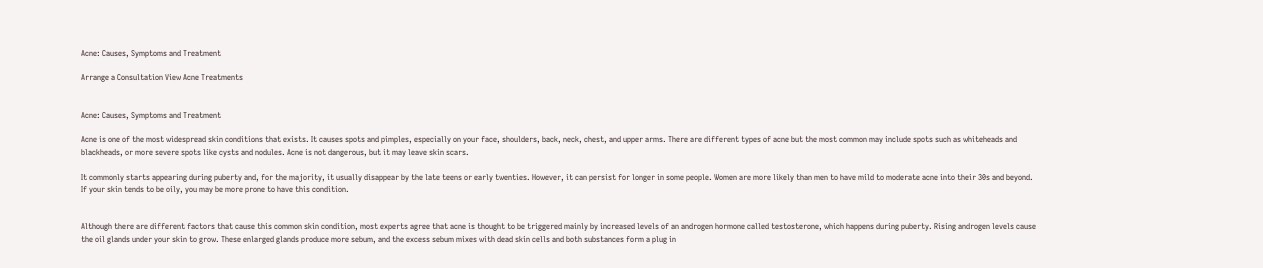Acne: Causes, Symptoms and Treatment

Arrange a Consultation View Acne Treatments


Acne: Causes, Symptoms and Treatment

Acne is one of the most widespread skin conditions that exists. It causes spots and pimples, especially on your face, shoulders, back, neck, chest, and upper arms. There are different types of acne but the most common may include spots such as whiteheads and blackheads, or more severe spots like cysts and nodules. Acne is not dangerous, but it may leave skin scars.

It commonly starts appearing during puberty and, for the majority, it usually disappear by the late teens or early twenties. However, it can persist for longer in some people. Women are more likely than men to have mild to moderate acne into their 30s and beyond. If your skin tends to be oily, you may be more prone to have this condition.


Although there are different factors that cause this common skin condition, most experts agree that acne is thought to be triggered mainly by increased levels of an androgen hormone called testosterone, which happens during puberty. Rising androgen levels cause the oil glands under your skin to grow. These enlarged glands produce more sebum, and the excess sebum mixes with dead skin cells and both substances form a plug in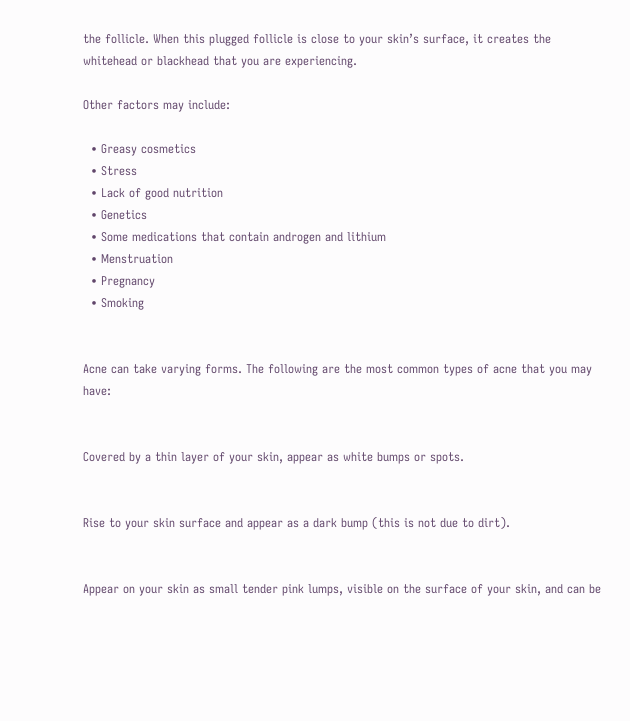the follicle. When this plugged follicle is close to your skin’s surface, it creates the whitehead or blackhead that you are experiencing.

Other factors may include:

  • Greasy cosmetics
  • Stress
  • Lack of good nutrition
  • Genetics
  • Some medications that contain androgen and lithium
  • Menstruation
  • Pregnancy
  • Smoking


Acne can take varying forms. The following are the most common types of acne that you may have:


Covered by a thin layer of your skin, appear as white bumps or spots.


Rise to your skin surface and appear as a dark bump (this is not due to dirt).


Appear on your skin as small tender pink lumps, visible on the surface of your skin, and can be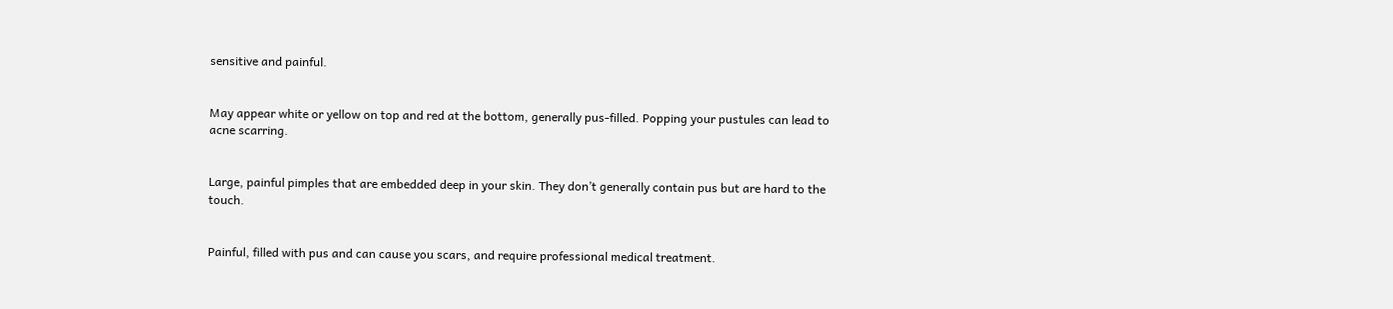sensitive and painful.


May appear white or yellow on top and red at the bottom, generally pus-filled. Popping your pustules can lead to acne scarring.


Large, painful pimples that are embedded deep in your skin. They don’t generally contain pus but are hard to the touch.


Painful, filled with pus and can cause you scars, and require professional medical treatment.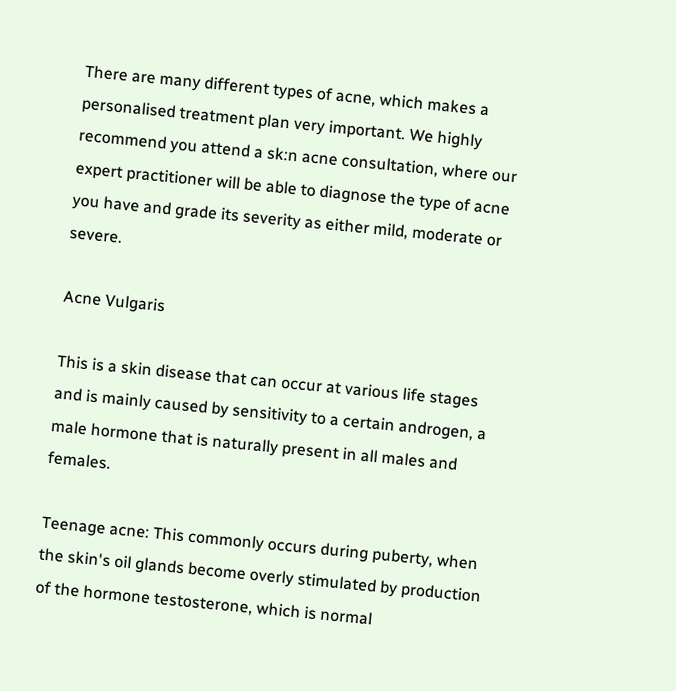There are many different types of acne, which makes a personalised treatment plan very important. We highly recommend you attend a sk:n acne consultation, where our expert practitioner will be able to diagnose the type of acne you have and grade its severity as either mild, moderate or severe.

Acne Vulgaris

This is a skin disease that can occur at various life stages and is mainly caused by sensitivity to a certain androgen, a male hormone that is naturally present in all males and females.

Teenage acne: This commonly occurs during puberty, when the skin's oil glands become overly stimulated by production of the hormone testosterone, which is normal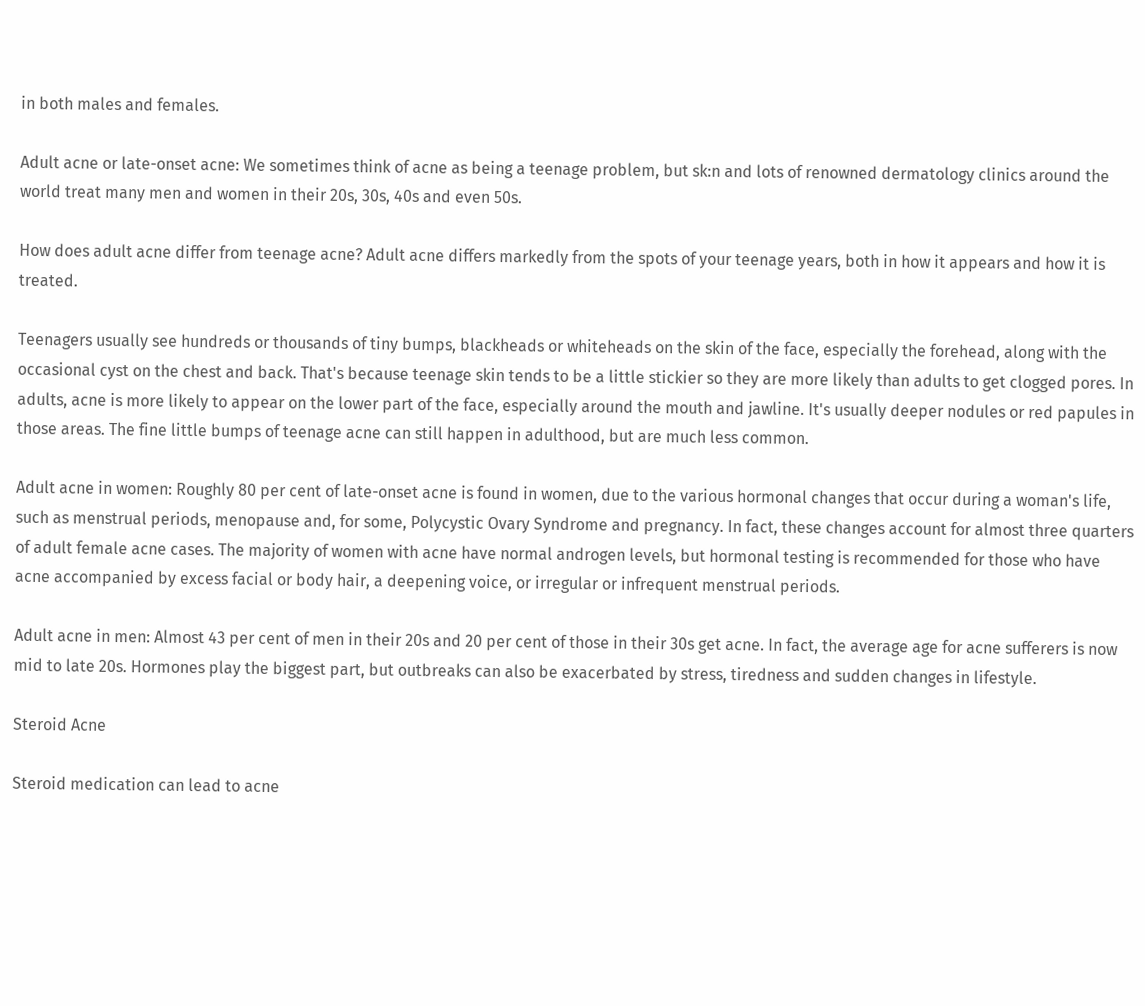in both males and females.

Adult acne or late-onset acne: We sometimes think of acne as being a teenage problem, but sk:n and lots of renowned dermatology clinics around the world treat many men and women in their 20s, 30s, 40s and even 50s.

How does adult acne differ from teenage acne? Adult acne differs markedly from the spots of your teenage years, both in how it appears and how it is treated.

Teenagers usually see hundreds or thousands of tiny bumps, blackheads or whiteheads on the skin of the face, especially the forehead, along with the occasional cyst on the chest and back. That's because teenage skin tends to be a little stickier so they are more likely than adults to get clogged pores. In adults, acne is more likely to appear on the lower part of the face, especially around the mouth and jawline. It's usually deeper nodules or red papules in those areas. The fine little bumps of teenage acne can still happen in adulthood, but are much less common.

Adult acne in women: Roughly 80 per cent of late-onset acne is found in women, due to the various hormonal changes that occur during a woman's life, such as menstrual periods, menopause and, for some, Polycystic Ovary Syndrome and pregnancy. In fact, these changes account for almost three quarters of adult female acne cases. The majority of women with acne have normal androgen levels, but hormonal testing is recommended for those who have acne accompanied by excess facial or body hair, a deepening voice, or irregular or infrequent menstrual periods.

Adult acne in men: Almost 43 per cent of men in their 20s and 20 per cent of those in their 30s get acne. In fact, the average age for acne sufferers is now mid to late 20s. Hormones play the biggest part, but outbreaks can also be exacerbated by stress, tiredness and sudden changes in lifestyle.

Steroid Acne

Steroid medication can lead to acne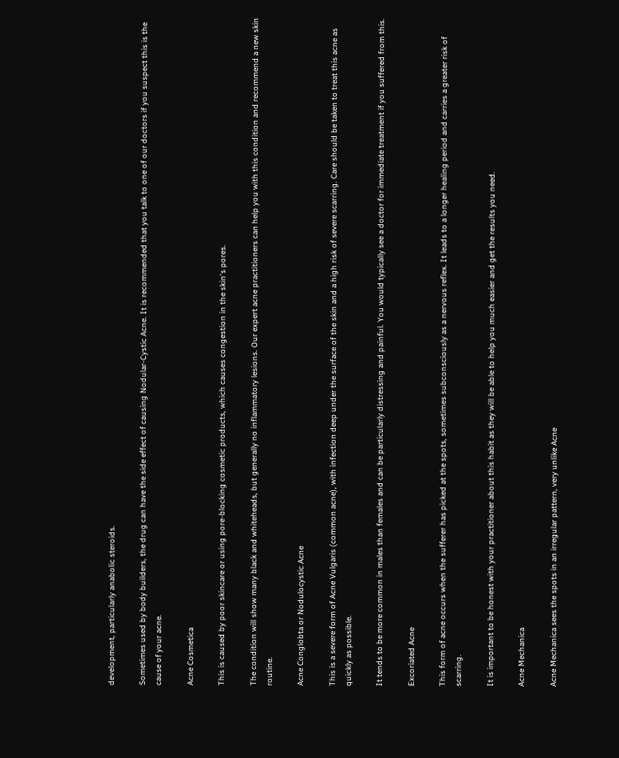development, particularly anabolic steroids.

Sometimes used by body builders, the drug can have the side effect of causing Nodular-Cystic Acne. It is recommended that you talk to one of our doctors if you suspect this is the cause of your acne.

Acne Cosmetica

This is caused by poor skincare or using pore-blocking cosmetic products, which causes congestion in the skin's pores.

The condition will show many black and whiteheads, but generally no inflammatory lesions. Our expert acne practitioners can help you with this condition and recommend a new skin routine.

Acne Conglobta or Nodulocystic Acne

This is a severe form of Acne Vulgaris (common acne), with infection deep under the surface of the skin and a high risk of severe scarring. Care should be taken to treat this acne as quickly as possible.

It tends to be more common in males than females and can be particularly distressing and painful. You would typically see a doctor for immediate treatment if you suffered from this.

Excoriated Acne

This form of acne occurs when the sufferer has picked at the spots, sometimes subconsciously as a nervous reflex. It leads to a longer healing period and carries a greater risk of scarring.

It is important to be honest with your practitioner about this habit as they will be able to help you much easier and get the results you need.

Acne Mechanica

Acne Mechanica sees the spots in an irregular pattern, very unlike Acne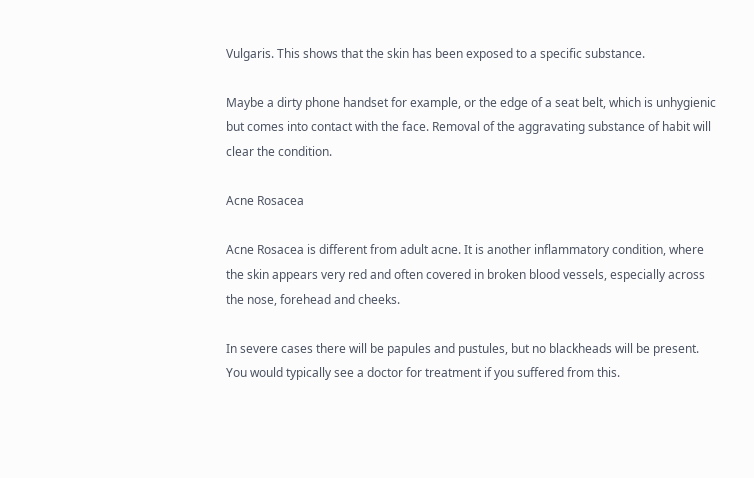Vulgaris. This shows that the skin has been exposed to a specific substance.

Maybe a dirty phone handset for example, or the edge of a seat belt, which is unhygienic but comes into contact with the face. Removal of the aggravating substance of habit will clear the condition.

Acne Rosacea

Acne Rosacea is different from adult acne. It is another inflammatory condition, where the skin appears very red and often covered in broken blood vessels, especially across the nose, forehead and cheeks.

In severe cases there will be papules and pustules, but no blackheads will be present. You would typically see a doctor for treatment if you suffered from this.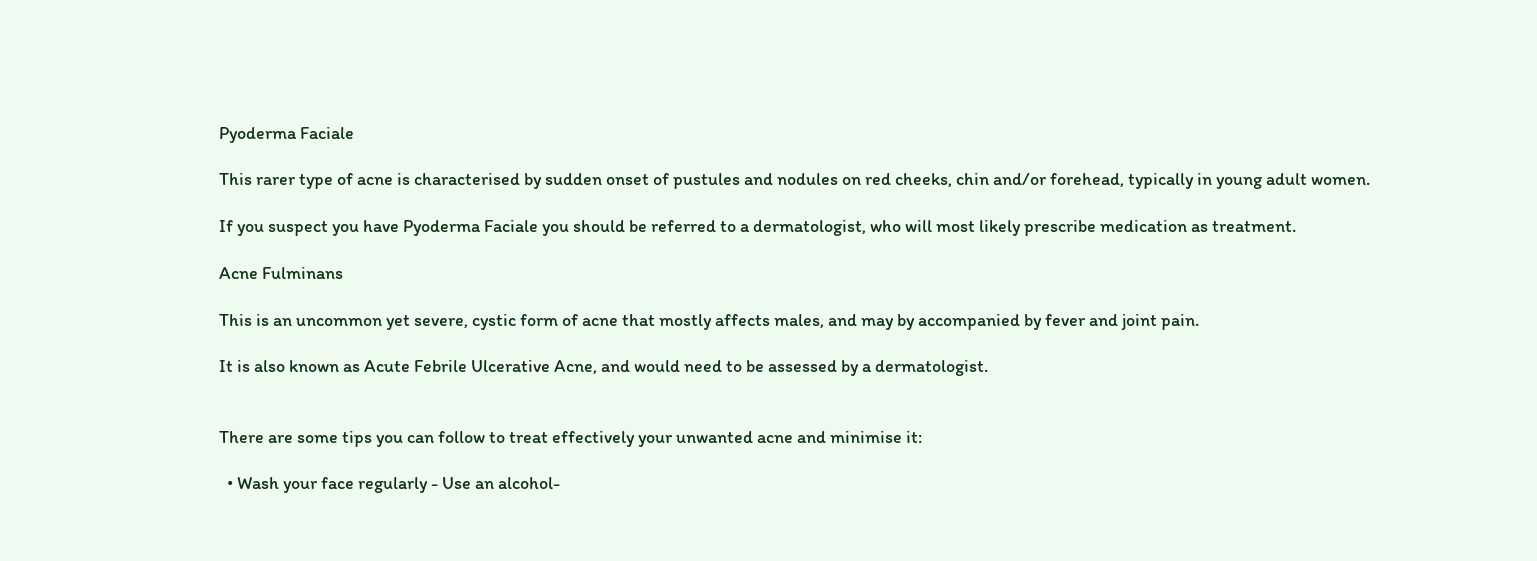Pyoderma Faciale

This rarer type of acne is characterised by sudden onset of pustules and nodules on red cheeks, chin and/or forehead, typically in young adult women.

If you suspect you have Pyoderma Faciale you should be referred to a dermatologist, who will most likely prescribe medication as treatment.

Acne Fulminans

This is an uncommon yet severe, cystic form of acne that mostly affects males, and may by accompanied by fever and joint pain.

It is also known as Acute Febrile Ulcerative Acne, and would need to be assessed by a dermatologist.


There are some tips you can follow to treat effectively your unwanted acne and minimise it:

  • Wash your face regularly - Use an alcohol-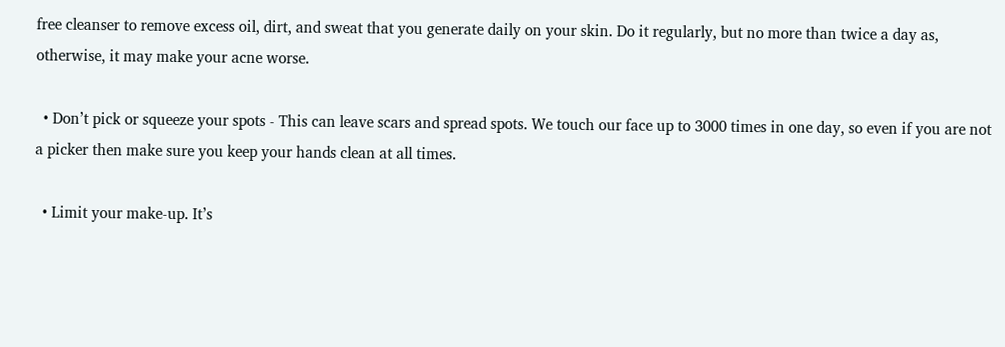free cleanser to remove excess oil, dirt, and sweat that you generate daily on your skin. Do it regularly, but no more than twice a day as, otherwise, it may make your acne worse.

  • Don’t pick or squeeze your spots - This can leave scars and spread spots. We touch our face up to 3000 times in one day, so even if you are not a picker then make sure you keep your hands clean at all times.

  • Limit your make-up. It’s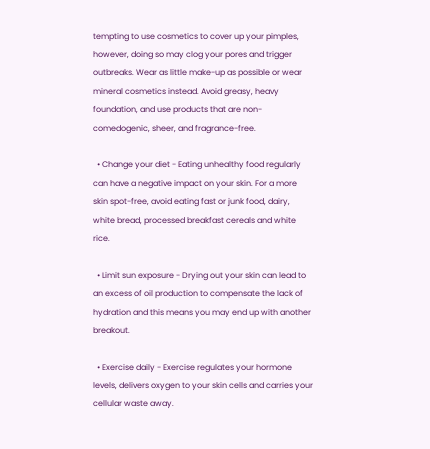tempting to use cosmetics to cover up your pimples, however, doing so may clog your pores and trigger outbreaks. Wear as little make-up as possible or wear mineral cosmetics instead. Avoid greasy, heavy foundation, and use products that are non-comedogenic, sheer, and fragrance-free.

  • Change your diet - Eating unhealthy food regularly can have a negative impact on your skin. For a more skin spot-free, avoid eating fast or junk food, dairy, white bread, processed breakfast cereals and white rice.

  • Limit sun exposure - Drying out your skin can lead to an excess of oil production to compensate the lack of hydration and this means you may end up with another breakout.

  • Exercise daily - Exercise regulates your hormone levels, delivers oxygen to your skin cells and carries your cellular waste away.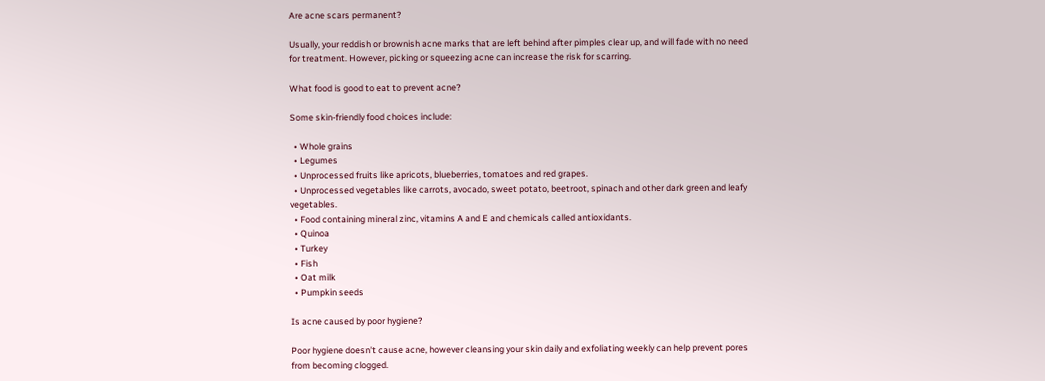Are acne scars permanent?

Usually, your reddish or brownish acne marks that are left behind after pimples clear up, and will fade with no need for treatment. However, picking or squeezing acne can increase the risk for scarring.

What food is good to eat to prevent acne?

Some skin-friendly food choices include:

  • Whole grains
  • Legumes
  • Unprocessed fruits like apricots, blueberries, tomatoes and red grapes.
  • Unprocessed vegetables like carrots, avocado, sweet potato, beetroot, spinach and other dark green and leafy vegetables.
  • Food containing mineral zinc, vitamins A and E and chemicals called antioxidants.
  • Quinoa
  • Turkey
  • Fish
  • Oat milk
  • Pumpkin seeds

Is acne caused by poor hygiene?

Poor hygiene doesn't cause acne, however cleansing your skin daily and exfoliating weekly can help prevent pores from becoming clogged.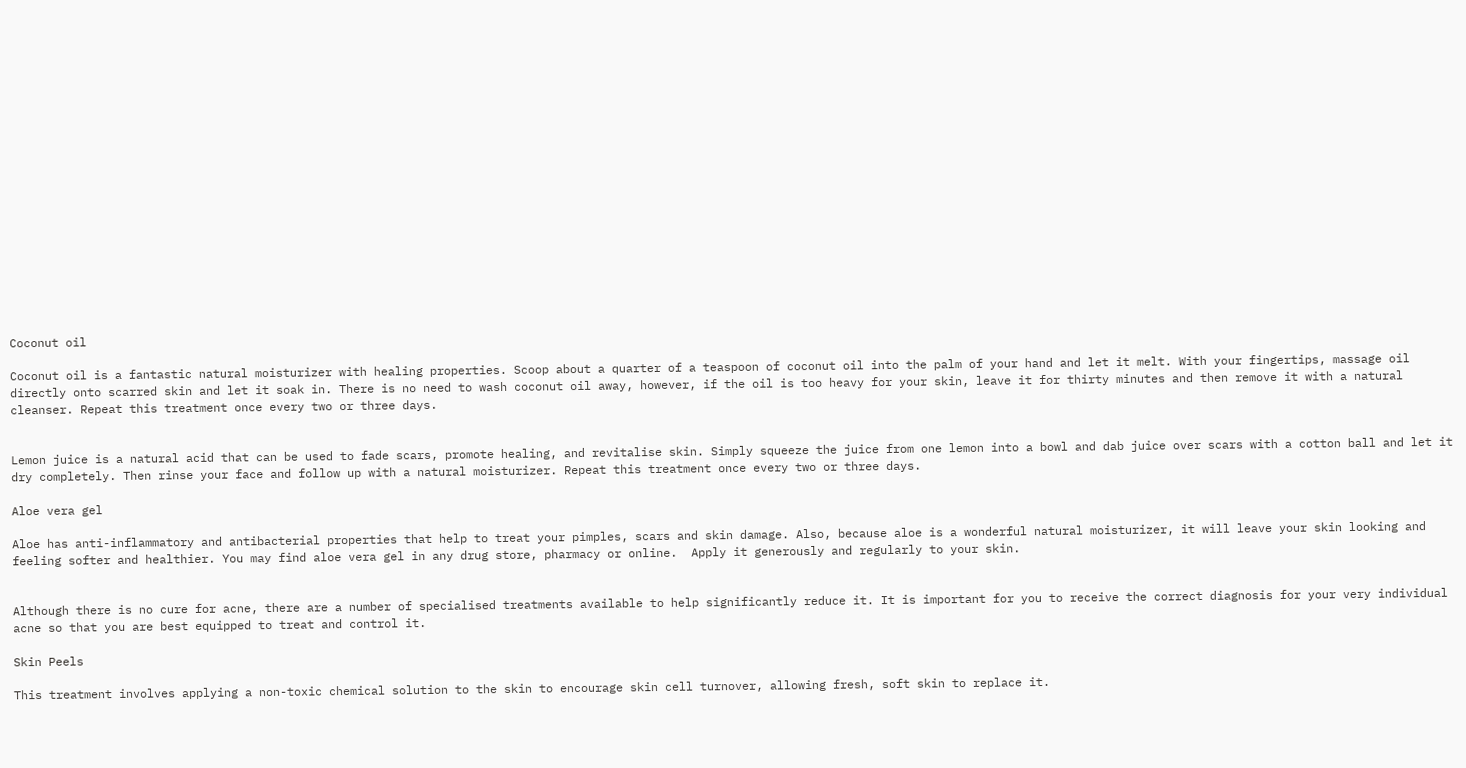Coconut oil

Coconut oil is a fantastic natural moisturizer with healing properties. Scoop about a quarter of a teaspoon of coconut oil into the palm of your hand and let it melt. With your fingertips, massage oil directly onto scarred skin and let it soak in. There is no need to wash coconut oil away, however, if the oil is too heavy for your skin, leave it for thirty minutes and then remove it with a natural cleanser. Repeat this treatment once every two or three days.


Lemon juice is a natural acid that can be used to fade scars, promote healing, and revitalise skin. Simply squeeze the juice from one lemon into a bowl and dab juice over scars with a cotton ball and let it dry completely. Then rinse your face and follow up with a natural moisturizer. Repeat this treatment once every two or three days.

Aloe vera gel

Aloe has anti-inflammatory and antibacterial properties that help to treat your pimples, scars and skin damage. Also, because aloe is a wonderful natural moisturizer, it will leave your skin looking and feeling softer and healthier. You may find aloe vera gel in any drug store, pharmacy or online.  Apply it generously and regularly to your skin.


Although there is no cure for acne, there are a number of specialised treatments available to help significantly reduce it. It is important for you to receive the correct diagnosis for your very individual acne so that you are best equipped to treat and control it.

Skin Peels

This treatment involves applying a non-toxic chemical solution to the skin to encourage skin cell turnover, allowing fresh, soft skin to replace it.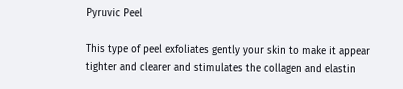Pyruvic Peel

This type of peel exfoliates gently your skin to make it appear tighter and clearer and stimulates the collagen and elastin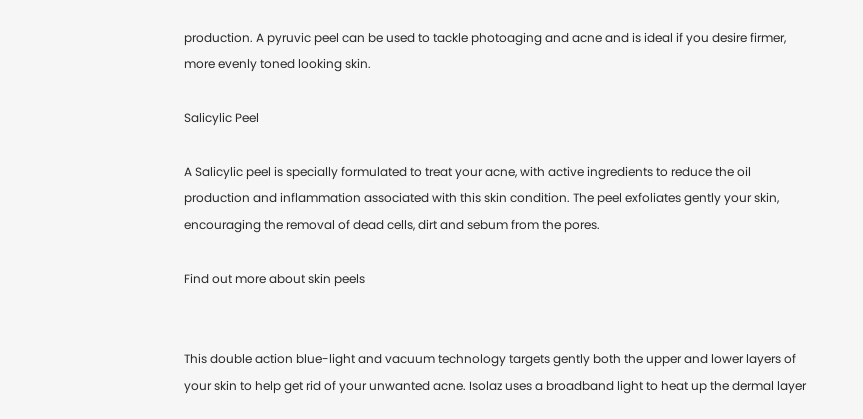production. A pyruvic peel can be used to tackle photoaging and acne and is ideal if you desire firmer, more evenly toned looking skin.

Salicylic Peel

A Salicylic peel is specially formulated to treat your acne, with active ingredients to reduce the oil production and inflammation associated with this skin condition. The peel exfoliates gently your skin, encouraging the removal of dead cells, dirt and sebum from the pores.

Find out more about skin peels


This double action blue-light and vacuum technology targets gently both the upper and lower layers of your skin to help get rid of your unwanted acne. Isolaz uses a broadband light to heat up the dermal layer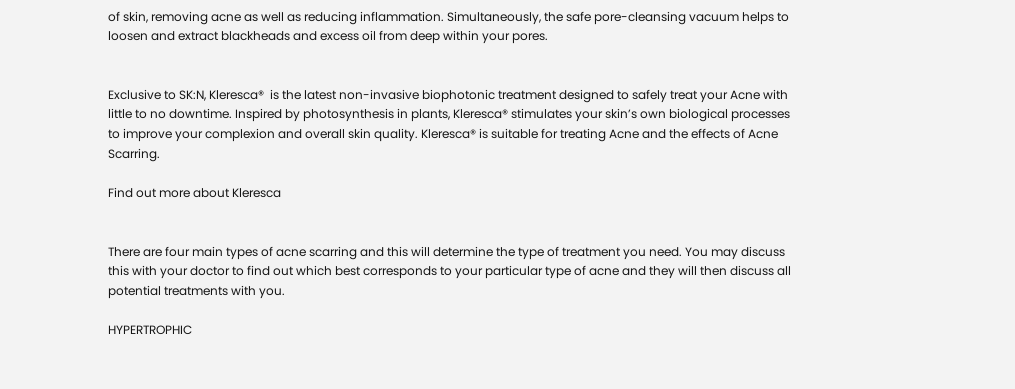of skin, removing acne as well as reducing inflammation. Simultaneously, the safe pore-cleansing vacuum helps to loosen and extract blackheads and excess oil from deep within your pores.


Exclusive to SK:N, Kleresca®  is the latest non-invasive biophotonic treatment designed to safely treat your Acne with little to no downtime. Inspired by photosynthesis in plants, Kleresca® stimulates your skin’s own biological processes to improve your complexion and overall skin quality. Kleresca® is suitable for treating Acne and the effects of Acne Scarring.

Find out more about Kleresca


There are four main types of acne scarring and this will determine the type of treatment you need. You may discuss this with your doctor to find out which best corresponds to your particular type of acne and they will then discuss all potential treatments with you.

HYPERTROPHIC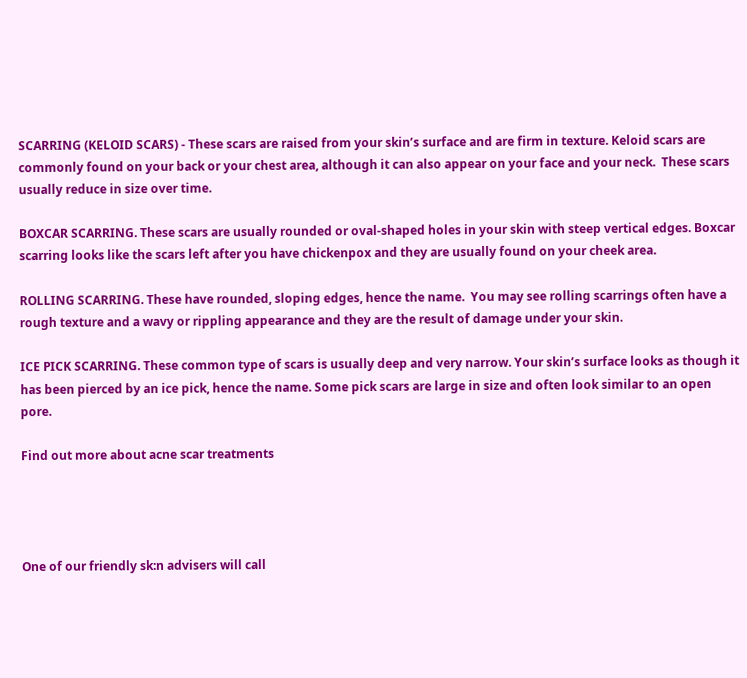SCARRING (KELOID SCARS) - These scars are raised from your skin’s surface and are firm in texture. Keloid scars are commonly found on your back or your chest area, although it can also appear on your face and your neck.  These scars usually reduce in size over time.

BOXCAR SCARRING. These scars are usually rounded or oval-shaped holes in your skin with steep vertical edges. Boxcar scarring looks like the scars left after you have chickenpox and they are usually found on your cheek area.

ROLLING SCARRING. These have rounded, sloping edges, hence the name.  You may see rolling scarrings often have a rough texture and a wavy or rippling appearance and they are the result of damage under your skin.

ICE PICK SCARRING. These common type of scars is usually deep and very narrow. Your skin’s surface looks as though it has been pierced by an ice pick, hence the name. Some pick scars are large in size and often look similar to an open pore.

Find out more about acne scar treatments




One of our friendly sk:n advisers will call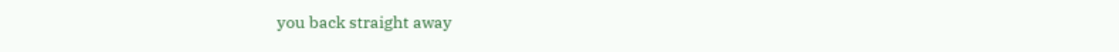you back straight away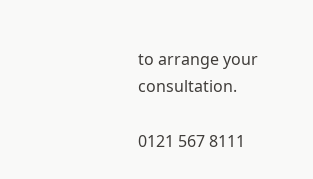to arrange your consultation.

0121 567 8111